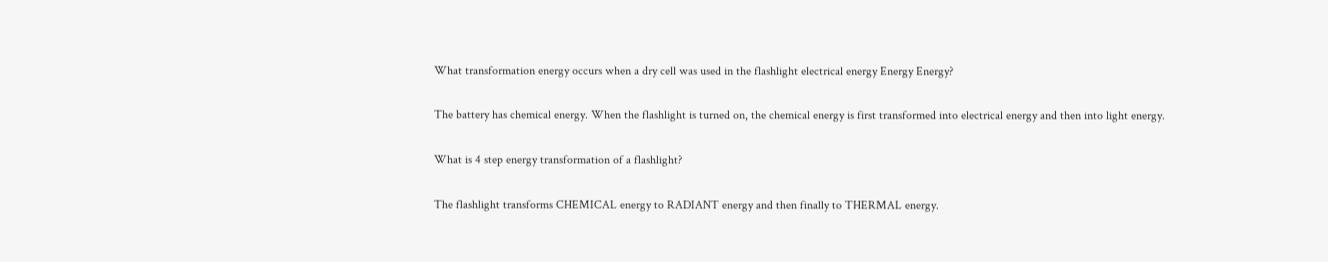What transformation energy occurs when a dry cell was used in the flashlight electrical energy Energy Energy?

The battery has chemical energy. When the flashlight is turned on, the chemical energy is first transformed into electrical energy and then into light energy.

What is 4 step energy transformation of a flashlight?

The flashlight transforms CHEMICAL energy to RADIANT energy and then finally to THERMAL energy.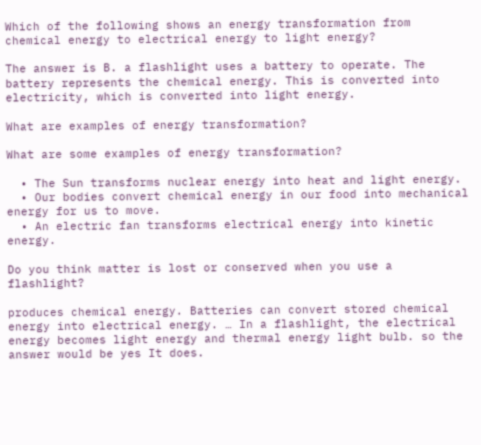Which of the following shows an energy transformation from chemical energy to electrical energy to light energy?

The answer is B. a flashlight uses a battery to operate. The battery represents the chemical energy. This is converted into electricity, which is converted into light energy.

What are examples of energy transformation?

What are some examples of energy transformation?

  • The Sun transforms nuclear energy into heat and light energy.
  • Our bodies convert chemical energy in our food into mechanical energy for us to move.
  • An electric fan transforms electrical energy into kinetic energy.

Do you think matter is lost or conserved when you use a flashlight?

produces chemical energy. Batteries can convert stored chemical energy into electrical energy. … In a flashlight, the electrical energy becomes light energy and thermal energy light bulb. so the answer would be yes It does.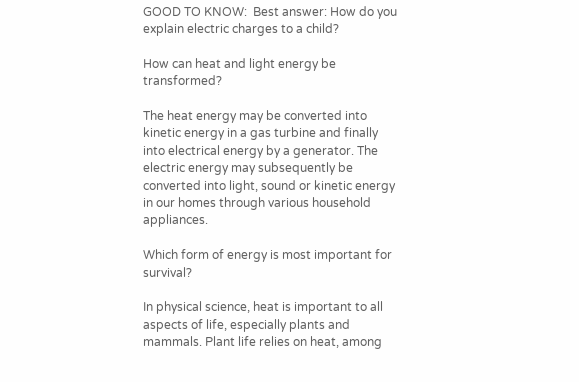GOOD TO KNOW:  Best answer: How do you explain electric charges to a child?

How can heat and light energy be transformed?

The heat energy may be converted into kinetic energy in a gas turbine and finally into electrical energy by a generator. The electric energy may subsequently be converted into light, sound or kinetic energy in our homes through various household appliances.

Which form of energy is most important for survival?

In physical science, heat is important to all aspects of life, especially plants and mammals. Plant life relies on heat, among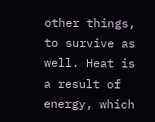other things, to survive as well. Heat is a result of energy, which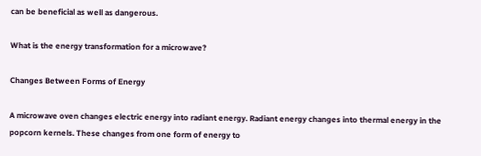can be beneficial as well as dangerous.

What is the energy transformation for a microwave?

Changes Between Forms of Energy

A microwave oven changes electric energy into radiant energy. Radiant energy changes into thermal energy in the popcorn kernels. These changes from one form of energy to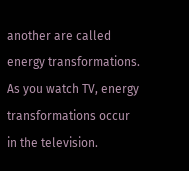another are called energy transformations. As you watch TV, energy transformations occur in the television.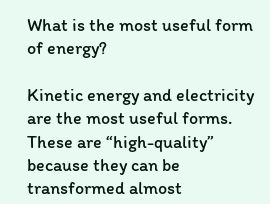What is the most useful form of energy?

Kinetic energy and electricity are the most useful forms. These are “high-quality” because they can be transformed almost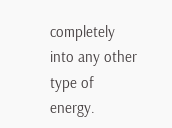completely into any other type of energy.